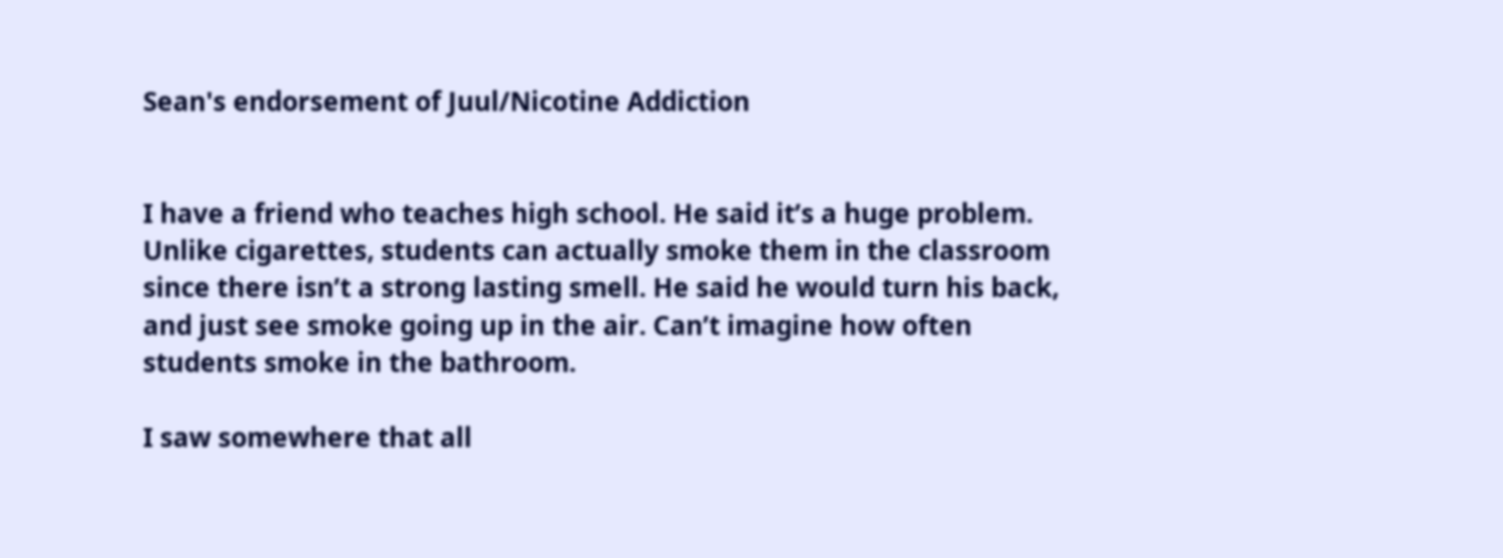Sean's endorsement of Juul/Nicotine Addiction


I have a friend who teaches high school. He said it’s a huge problem. Unlike cigarettes, students can actually smoke them in the classroom since there isn’t a strong lasting smell. He said he would turn his back, and just see smoke going up in the air. Can’t imagine how often students smoke in the bathroom.

I saw somewhere that all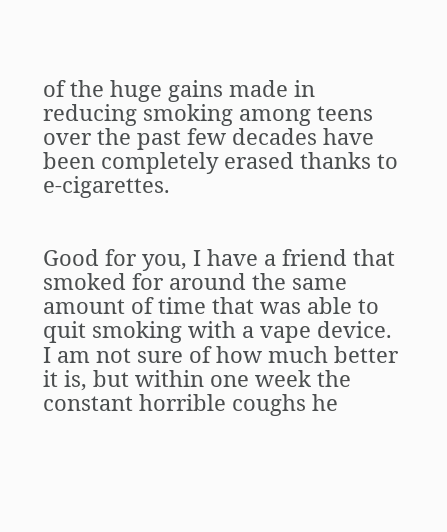of the huge gains made in reducing smoking among teens over the past few decades have been completely erased thanks to e-cigarettes.


Good for you, I have a friend that smoked for around the same amount of time that was able to quit smoking with a vape device. I am not sure of how much better it is, but within one week the constant horrible coughs he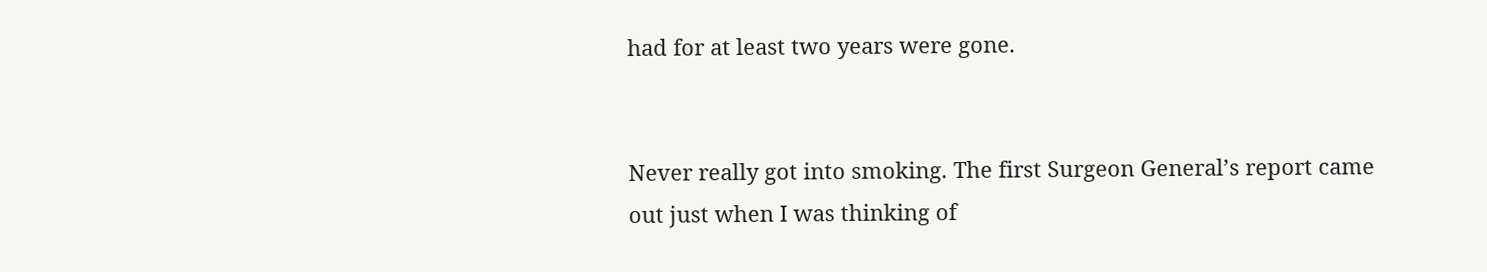had for at least two years were gone.


Never really got into smoking. The first Surgeon General’s report came out just when I was thinking of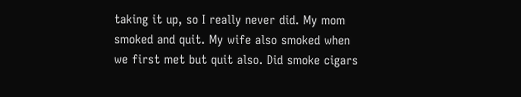taking it up, so I really never did. My mom smoked and quit. My wife also smoked when we first met but quit also. Did smoke cigars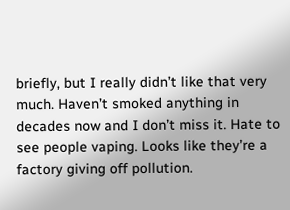briefly, but I really didn’t like that very much. Haven’t smoked anything in decades now and I don’t miss it. Hate to see people vaping. Looks like they’re a factory giving off pollution.